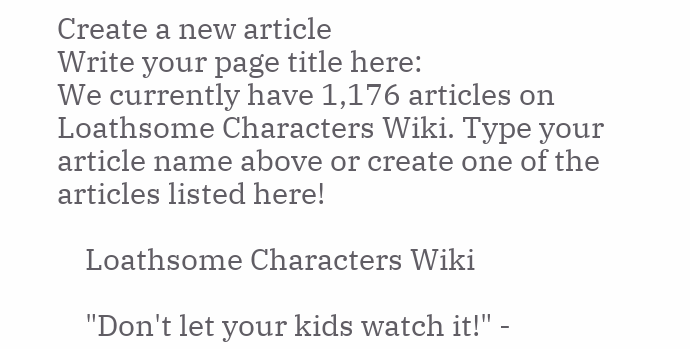Create a new article
Write your page title here:
We currently have 1,176 articles on Loathsome Characters Wiki. Type your article name above or create one of the articles listed here!

    Loathsome Characters Wiki

    "Don't let your kids watch it!" -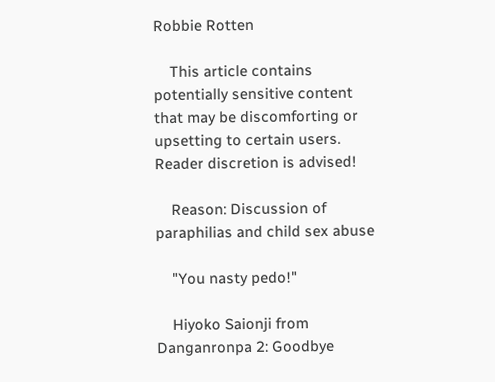Robbie Rotten

    This article contains potentially sensitive content that may be discomforting or upsetting to certain users. Reader discretion is advised!

    Reason: Discussion of paraphilias and child sex abuse

    "You nasty pedo!"

    Hiyoko Saionji from Danganronpa 2: Goodbye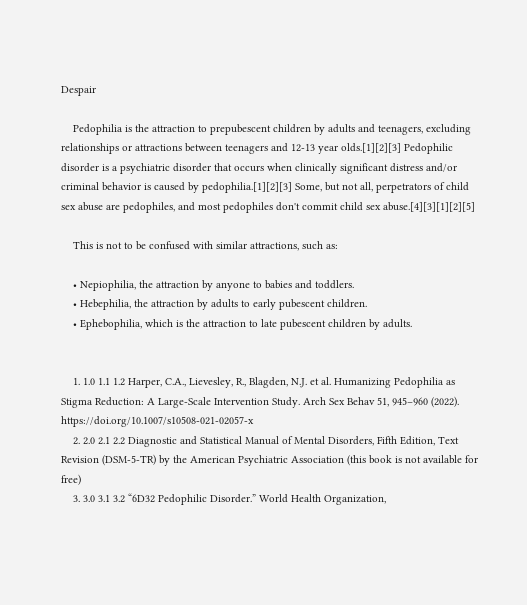Despair

    Pedophilia is the attraction to prepubescent children by adults and teenagers, excluding relationships or attractions between teenagers and 12-13 year olds.[1][2][3] Pedophilic disorder is a psychiatric disorder that occurs when clinically significant distress and/or criminal behavior is caused by pedophilia.[1][2][3] Some, but not all, perpetrators of child sex abuse are pedophiles, and most pedophiles don't commit child sex abuse.[4][3][1][2][5]

    This is not to be confused with similar attractions, such as:

    • Nepiophilia, the attraction by anyone to babies and toddlers.
    • Hebephilia, the attraction by adults to early pubescent children.
    • Ephebophilia, which is the attraction to late pubescent children by adults.


    1. 1.0 1.1 1.2 Harper, C.A., Lievesley, R., Blagden, N.J. et al. Humanizing Pedophilia as Stigma Reduction: A Large-Scale Intervention Study. Arch Sex Behav 51, 945–960 (2022). https://doi.org/10.1007/s10508-021-02057-x
    2. 2.0 2.1 2.2 Diagnostic and Statistical Manual of Mental Disorders, Fifth Edition, Text Revision (DSM-5-TR) by the American Psychiatric Association (this book is not available for free)
    3. 3.0 3.1 3.2 “6D32 Pedophilic Disorder.” World Health Organization,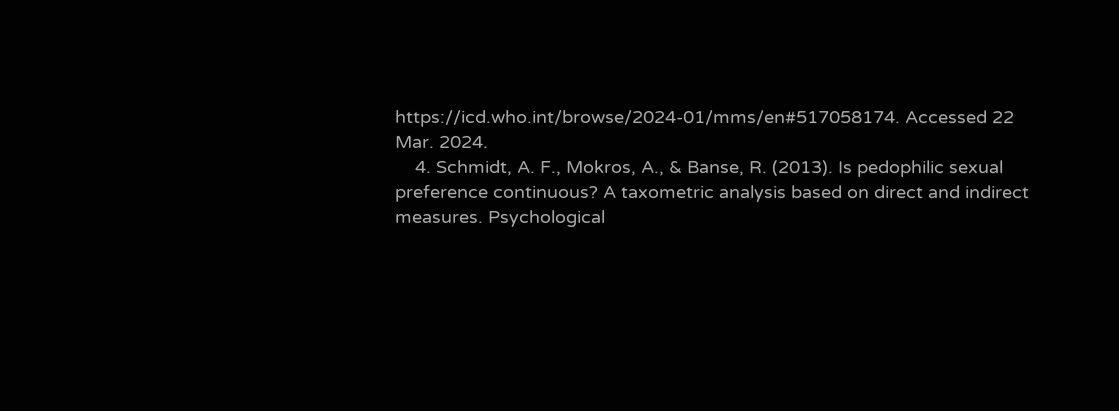https://icd.who.int/browse/2024-01/mms/en#517058174. Accessed 22 Mar. 2024.
    4. Schmidt, A. F., Mokros, A., & Banse, R. (2013). Is pedophilic sexual preference continuous? A taxometric analysis based on direct and indirect measures. Psychological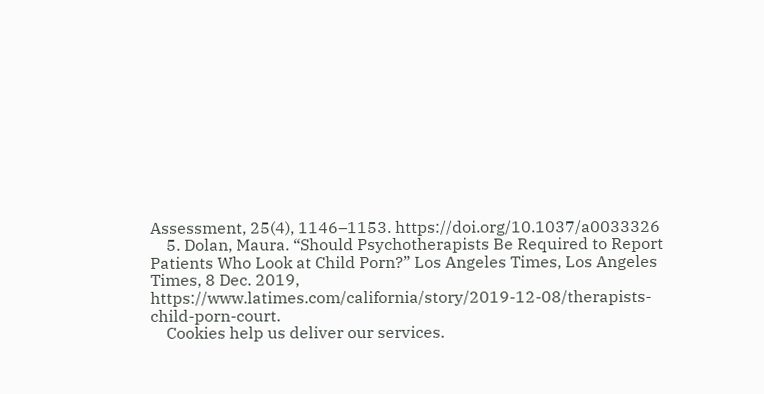Assessment, 25(4), 1146–1153. https://doi.org/10.1037/a0033326
    5. Dolan, Maura. “Should Psychotherapists Be Required to Report Patients Who Look at Child Porn?” Los Angeles Times, Los Angeles Times, 8 Dec. 2019, https://www.latimes.com/california/story/2019-12-08/therapists-child-porn-court.
    Cookies help us deliver our services.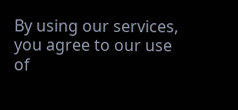By using our services, you agree to our use of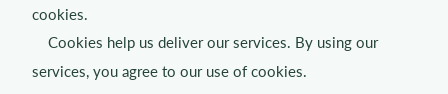cookies.
    Cookies help us deliver our services. By using our services, you agree to our use of cookies.